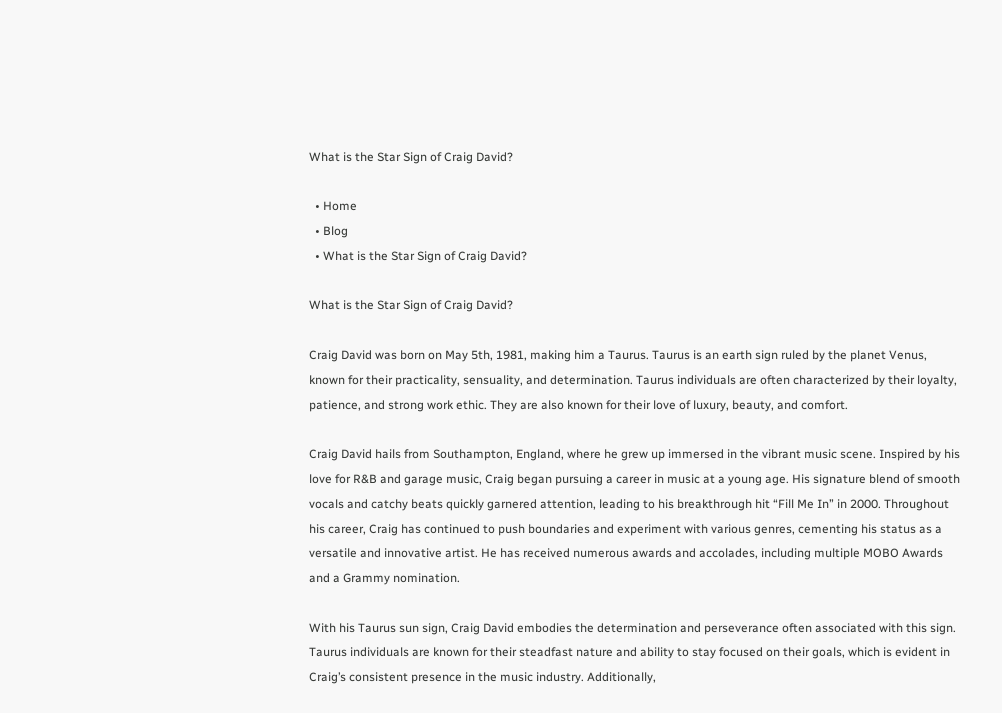What is the Star Sign of Craig David?

  • Home
  • Blog
  • What is the Star Sign of Craig David?

What is the Star Sign of Craig David?

Craig David was born on May 5th, 1981, making him a Taurus. Taurus is an earth sign ruled by the planet Venus, known for their practicality, sensuality, and determination. Taurus individuals are often characterized by their loyalty, patience, and strong work ethic. They are also known for their love of luxury, beauty, and comfort.

Craig David hails from Southampton, England, where he grew up immersed in the vibrant music scene. Inspired by his love for R&B and garage music, Craig began pursuing a career in music at a young age. His signature blend of smooth vocals and catchy beats quickly garnered attention, leading to his breakthrough hit “Fill Me In” in 2000. Throughout his career, Craig has continued to push boundaries and experiment with various genres, cementing his status as a versatile and innovative artist. He has received numerous awards and accolades, including multiple MOBO Awards and a Grammy nomination.

With his Taurus sun sign, Craig David embodies the determination and perseverance often associated with this sign. Taurus individuals are known for their steadfast nature and ability to stay focused on their goals, which is evident in Craig’s consistent presence in the music industry. Additionally,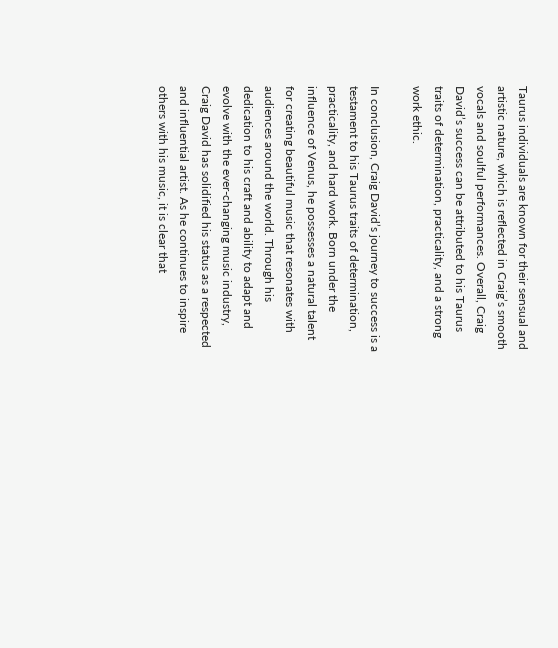Taurus individuals are known for their sensual and artistic nature, which is reflected in Craig’s smooth vocals and soulful performances. Overall, Craig David’s success can be attributed to his Taurus traits of determination, practicality, and a strong work ethic.

In conclusion, Craig David’s journey to success is a testament to his Taurus traits of determination, practicality, and hard work. Born under the influence of Venus, he possesses a natural talent for creating beautiful music that resonates with audiences around the world. Through his dedication to his craft and ability to adapt and evolve with the ever-changing music industry, Craig David has solidified his status as a respected and influential artist. As he continues to inspire others with his music, it is clear that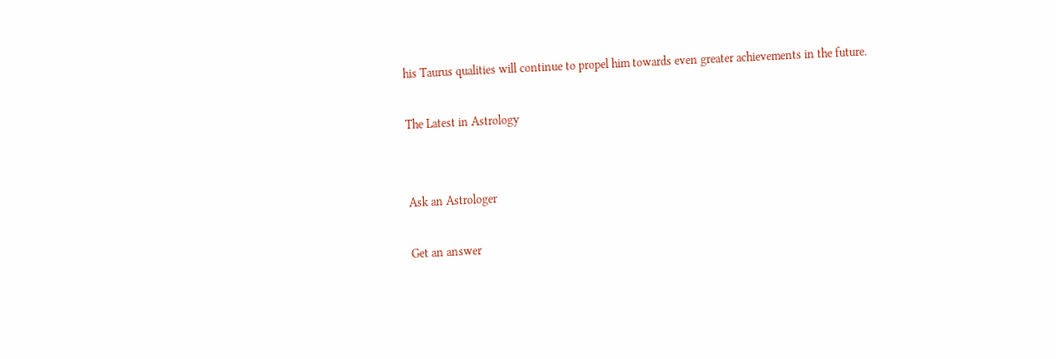his Taurus qualities will continue to propel him towards even greater achievements in the future.

The Latest in Astrology


Ask an Astrologer

Get an answer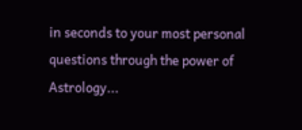in seconds to your most personal questions through the power of Astrology...